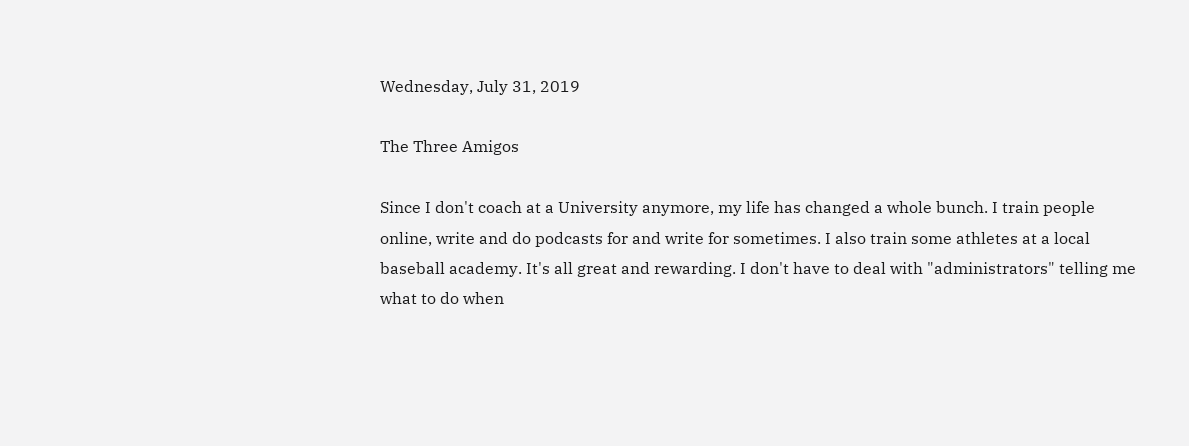Wednesday, July 31, 2019

The Three Amigos

Since I don't coach at a University anymore, my life has changed a whole bunch. I train people online, write and do podcasts for and write for sometimes. I also train some athletes at a local baseball academy. It's all great and rewarding. I don't have to deal with "administrators" telling me what to do when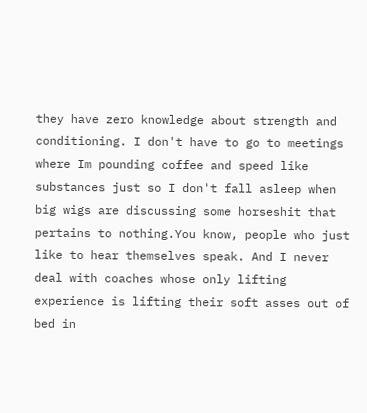they have zero knowledge about strength and conditioning. I don't have to go to meetings where Im pounding coffee and speed like substances just so I don't fall asleep when big wigs are discussing some horseshit that pertains to nothing.You know, people who just like to hear themselves speak. And I never deal with coaches whose only lifting experience is lifting their soft asses out of bed in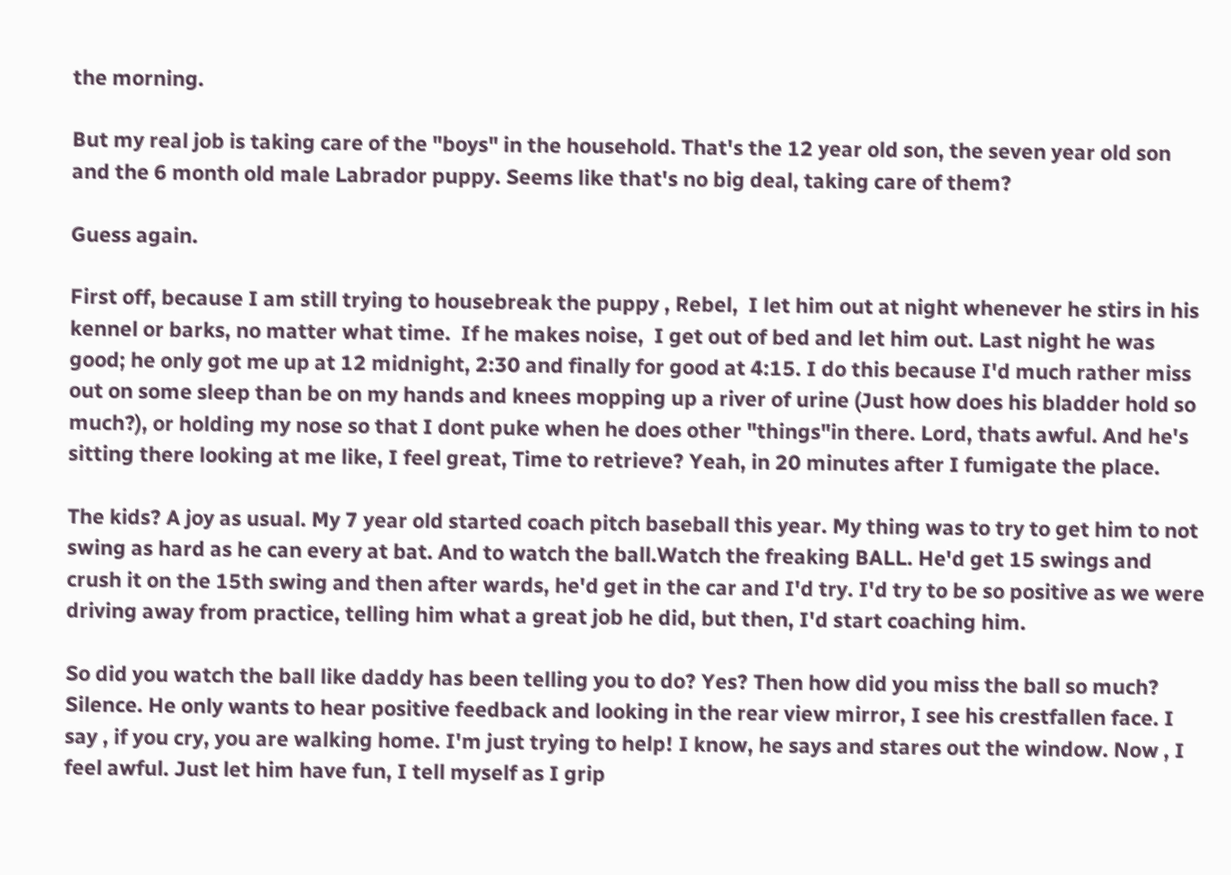the morning.

But my real job is taking care of the "boys" in the household. That's the 12 year old son, the seven year old son and the 6 month old male Labrador puppy. Seems like that's no big deal, taking care of them?

Guess again.

First off, because I am still trying to housebreak the puppy , Rebel,  I let him out at night whenever he stirs in his kennel or barks, no matter what time.  If he makes noise,  I get out of bed and let him out. Last night he was good; he only got me up at 12 midnight, 2:30 and finally for good at 4:15. I do this because I'd much rather miss out on some sleep than be on my hands and knees mopping up a river of urine (Just how does his bladder hold so much?), or holding my nose so that I dont puke when he does other "things"in there. Lord, thats awful. And he's sitting there looking at me like, I feel great, Time to retrieve? Yeah, in 20 minutes after I fumigate the place.

The kids? A joy as usual. My 7 year old started coach pitch baseball this year. My thing was to try to get him to not swing as hard as he can every at bat. And to watch the ball.Watch the freaking BALL. He'd get 15 swings and crush it on the 15th swing and then after wards, he'd get in the car and I'd try. I'd try to be so positive as we were driving away from practice, telling him what a great job he did, but then, I'd start coaching him.

So did you watch the ball like daddy has been telling you to do? Yes? Then how did you miss the ball so much? Silence. He only wants to hear positive feedback and looking in the rear view mirror, I see his crestfallen face. I say , if you cry, you are walking home. I'm just trying to help! I know, he says and stares out the window. Now , I feel awful. Just let him have fun, I tell myself as I grip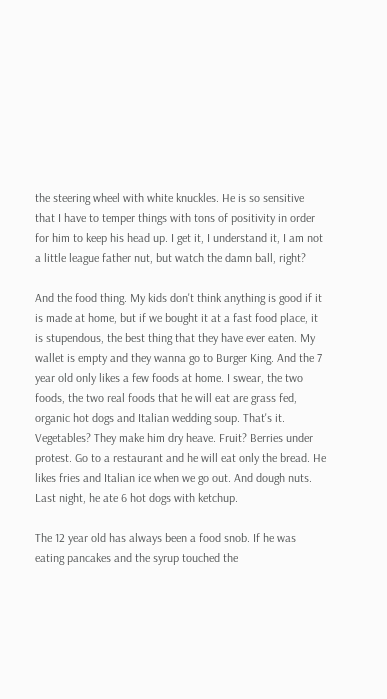the steering wheel with white knuckles. He is so sensitive that I have to temper things with tons of positivity in order for him to keep his head up. I get it, I understand it, I am not a little league father nut, but watch the damn ball, right?

And the food thing. My kids don't think anything is good if it is made at home, but if we bought it at a fast food place, it is stupendous, the best thing that they have ever eaten. My wallet is empty and they wanna go to Burger King. And the 7 year old only likes a few foods at home. I swear, the two foods, the two real foods that he will eat are grass fed, organic hot dogs and Italian wedding soup. That's it. Vegetables? They make him dry heave. Fruit? Berries under protest. Go to a restaurant and he will eat only the bread. He likes fries and Italian ice when we go out. And dough nuts. Last night, he ate 6 hot dogs with ketchup.

The 12 year old has always been a food snob. If he was eating pancakes and the syrup touched the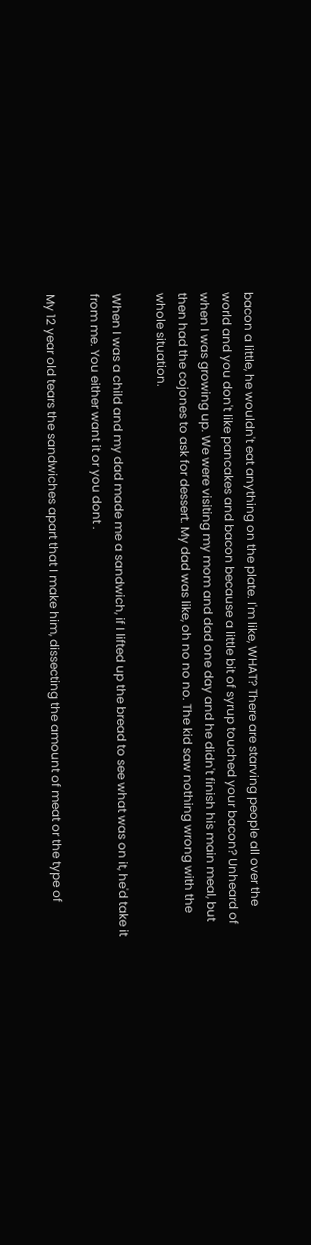bacon a little, he wouldn't eat anything on the plate. I'm like, WHAT? There are starving people all over the world and you don't like pancakes and bacon because a little bit of syrup touched your bacon? Unheard of when I was growing up. We were visiting my mom and dad one day and he didn't finish his main meal, but then had the cojones to ask for dessert. My dad was like, oh no no no. The kid saw nothing wrong with the whole situation.

When I was a child and my dad made me a sandwich, if I lifted up the bread to see what was on it, he'd take it from me. You either want it or you dont .

My 12 year old tears the sandwiches apart that I make him, dissecting the amount of meat or the type of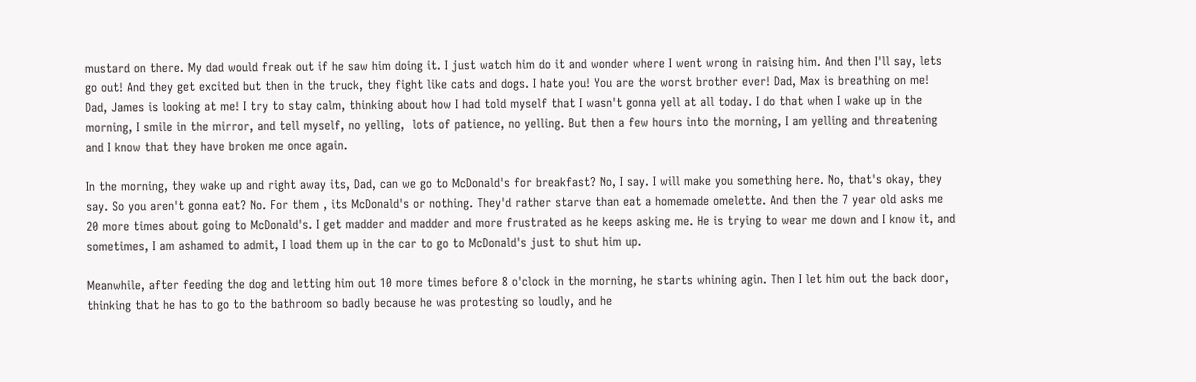mustard on there. My dad would freak out if he saw him doing it. I just watch him do it and wonder where I went wrong in raising him. And then I'll say, lets go out! And they get excited but then in the truck, they fight like cats and dogs. I hate you! You are the worst brother ever! Dad, Max is breathing on me! Dad, James is looking at me! I try to stay calm, thinking about how I had told myself that I wasn't gonna yell at all today. I do that when I wake up in the morning, I smile in the mirror, and tell myself, no yelling,  lots of patience, no yelling. But then a few hours into the morning, I am yelling and threatening and I know that they have broken me once again.

In the morning, they wake up and right away its, Dad, can we go to McDonald's for breakfast? No, I say. I will make you something here. No, that's okay, they say. So you aren't gonna eat? No. For them , its McDonald's or nothing. They'd rather starve than eat a homemade omelette. And then the 7 year old asks me 20 more times about going to McDonald's. I get madder and madder and more frustrated as he keeps asking me. He is trying to wear me down and I know it, and sometimes, I am ashamed to admit, I load them up in the car to go to McDonald's just to shut him up.

Meanwhile, after feeding the dog and letting him out 10 more times before 8 o'clock in the morning, he starts whining agin. Then I let him out the back door, thinking that he has to go to the bathroom so badly because he was protesting so loudly, and he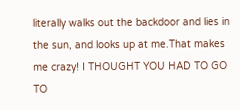literally walks out the backdoor and lies in the sun, and looks up at me.That makes me crazy! I THOUGHT YOU HAD TO GO TO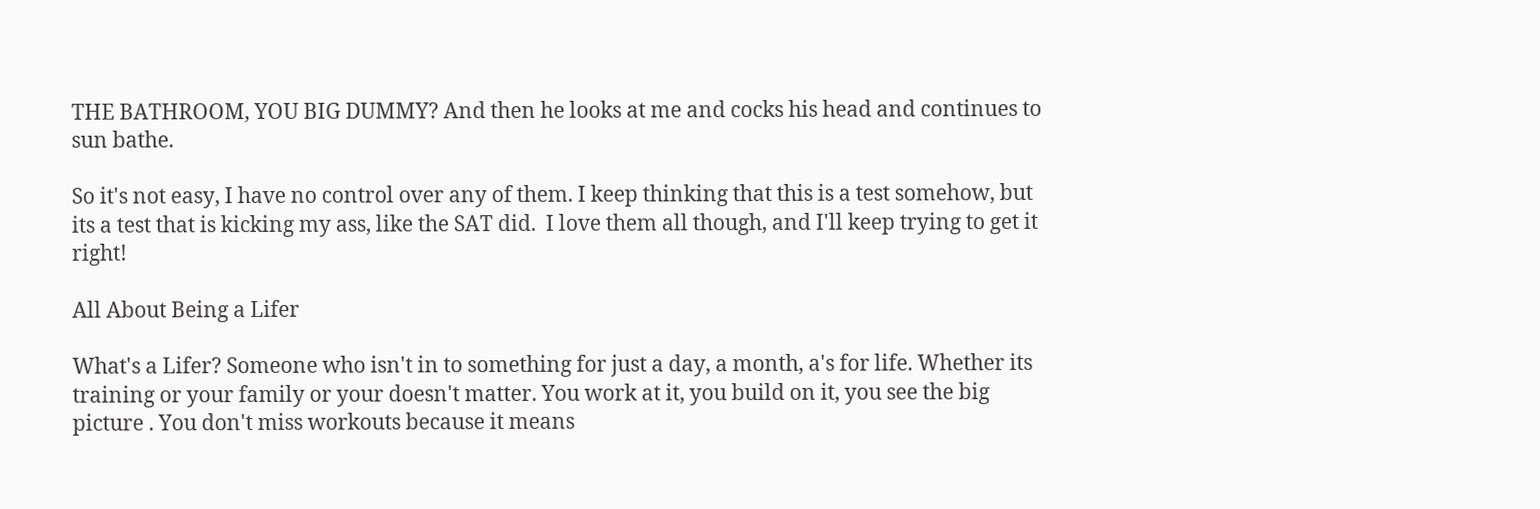THE BATHROOM, YOU BIG DUMMY? And then he looks at me and cocks his head and continues to sun bathe.

So it's not easy, I have no control over any of them. I keep thinking that this is a test somehow, but its a test that is kicking my ass, like the SAT did.  I love them all though, and I'll keep trying to get it right!

All About Being a Lifer

What's a Lifer? Someone who isn't in to something for just a day, a month, a's for life. Whether its training or your family or your doesn't matter. You work at it, you build on it, you see the big picture . You don't miss workouts because it means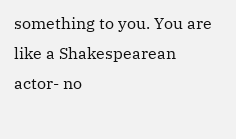something to you. You are like a Shakespearean actor- no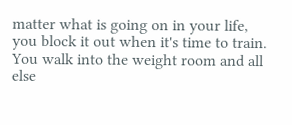matter what is going on in your life, you block it out when it's time to train. You walk into the weight room and all else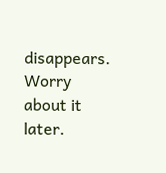disappears. Worry about it later.